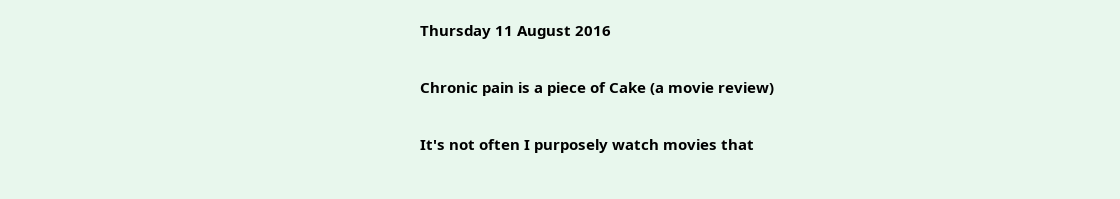Thursday 11 August 2016

Chronic pain is a piece of Cake (a movie review)

It's not often I purposely watch movies that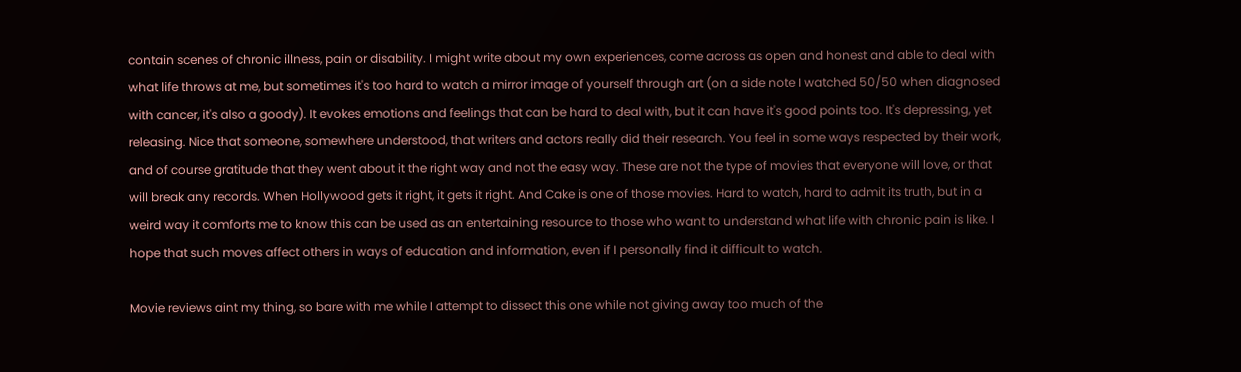contain scenes of chronic illness, pain or disability. I might write about my own experiences, come across as open and honest and able to deal with what life throws at me, but sometimes it's too hard to watch a mirror image of yourself through art (on a side note I watched 50/50 when diagnosed with cancer, it's also a goody). It evokes emotions and feelings that can be hard to deal with, but it can have it's good points too. It's depressing, yet releasing. Nice that someone, somewhere understood, that writers and actors really did their research. You feel in some ways respected by their work, and of course gratitude that they went about it the right way and not the easy way. These are not the type of movies that everyone will love, or that will break any records. When Hollywood gets it right, it gets it right. And Cake is one of those movies. Hard to watch, hard to admit its truth, but in a weird way it comforts me to know this can be used as an entertaining resource to those who want to understand what life with chronic pain is like. I hope that such moves affect others in ways of education and information, even if I personally find it difficult to watch.

Movie reviews aint my thing, so bare with me while I attempt to dissect this one while not giving away too much of the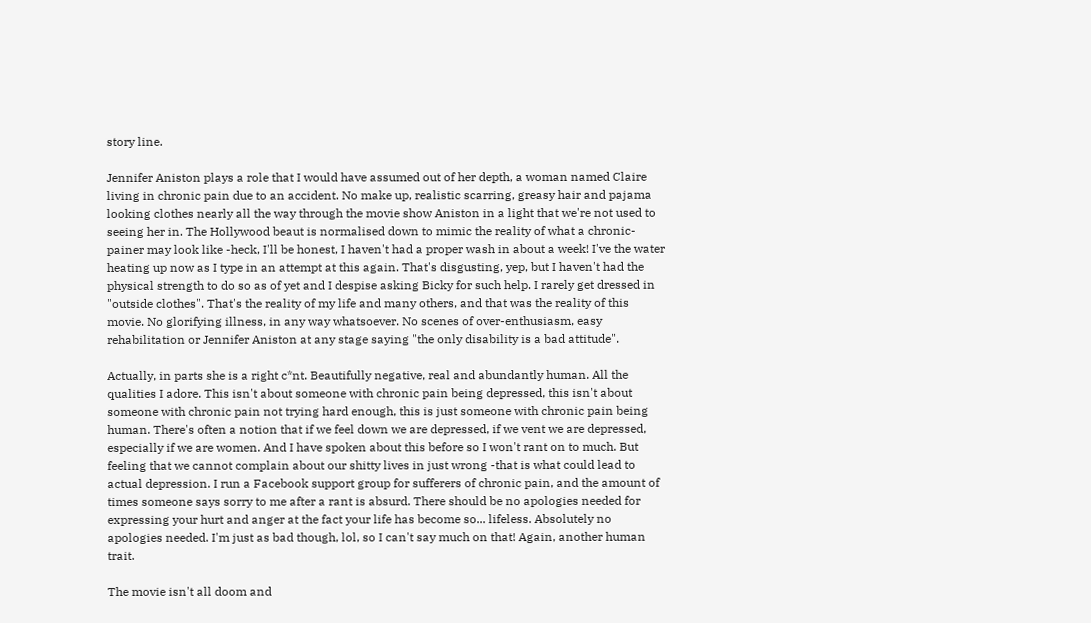story line.

Jennifer Aniston plays a role that I would have assumed out of her depth, a woman named Claire living in chronic pain due to an accident. No make up, realistic scarring, greasy hair and pajama looking clothes nearly all the way through the movie show Aniston in a light that we're not used to seeing her in. The Hollywood beaut is normalised down to mimic the reality of what a chronic-painer may look like -heck, I'll be honest, I haven't had a proper wash in about a week! I've the water heating up now as I type in an attempt at this again. That's disgusting, yep, but I haven't had the physical strength to do so as of yet and I despise asking Bicky for such help. I rarely get dressed in "outside clothes". That's the reality of my life and many others, and that was the reality of this movie. No glorifying illness, in any way whatsoever. No scenes of over-enthusiasm, easy rehabilitation or Jennifer Aniston at any stage saying "the only disability is a bad attitude".

Actually, in parts she is a right c*nt. Beautifully negative, real and abundantly human. All the qualities I adore. This isn't about someone with chronic pain being depressed, this isn't about someone with chronic pain not trying hard enough, this is just someone with chronic pain being human. There's often a notion that if we feel down we are depressed, if we vent we are depressed, especially if we are women. And I have spoken about this before so I won't rant on to much. But feeling that we cannot complain about our shitty lives in just wrong -that is what could lead to actual depression. I run a Facebook support group for sufferers of chronic pain, and the amount of times someone says sorry to me after a rant is absurd. There should be no apologies needed for expressing your hurt and anger at the fact your life has become so... lifeless. Absolutely no apologies needed. I'm just as bad though, lol, so I can't say much on that! Again, another human trait.

The movie isn't all doom and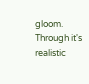gloom. Through it's realistic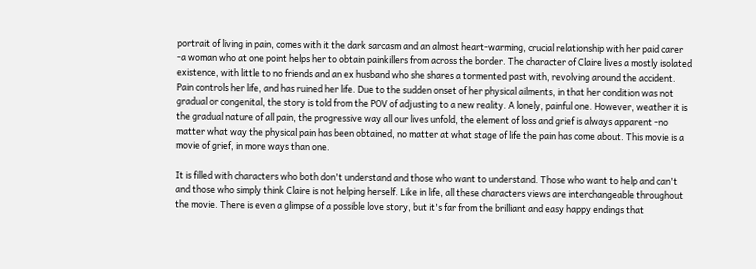portrait of living in pain, comes with it the dark sarcasm and an almost heart-warming, crucial relationship with her paid carer -a woman who at one point helps her to obtain painkillers from across the border. The character of Claire lives a mostly isolated existence, with little to no friends and an ex husband who she shares a tormented past with, revolving around the accident. Pain controls her life, and has ruined her life. Due to the sudden onset of her physical ailments, in that her condition was not gradual or congenital, the story is told from the POV of adjusting to a new reality. A lonely, painful one. However, weather it is the gradual nature of all pain, the progressive way all our lives unfold, the element of loss and grief is always apparent -no matter what way the physical pain has been obtained, no matter at what stage of life the pain has come about. This movie is a movie of grief, in more ways than one.

It is filled with characters who both don't understand and those who want to understand. Those who want to help and can't and those who simply think Claire is not helping herself. Like in life, all these characters views are interchangeable throughout the movie. There is even a glimpse of a possible love story, but it's far from the brilliant and easy happy endings that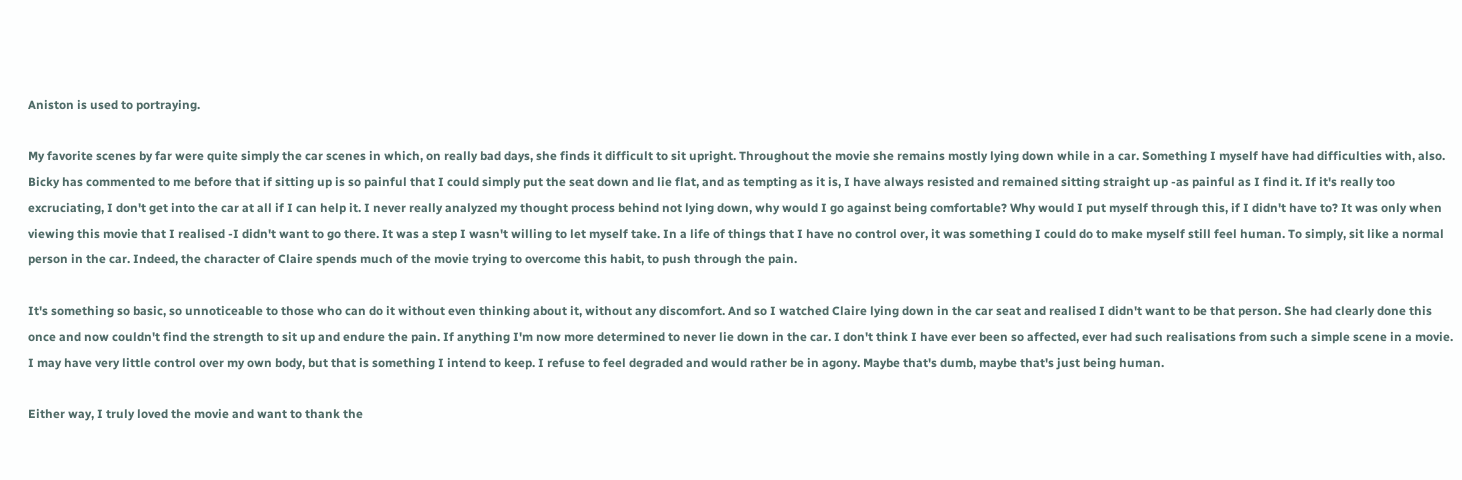Aniston is used to portraying.

My favorite scenes by far were quite simply the car scenes in which, on really bad days, she finds it difficult to sit upright. Throughout the movie she remains mostly lying down while in a car. Something I myself have had difficulties with, also. Bicky has commented to me before that if sitting up is so painful that I could simply put the seat down and lie flat, and as tempting as it is, I have always resisted and remained sitting straight up -as painful as I find it. If it's really too excruciating, I don't get into the car at all if I can help it. I never really analyzed my thought process behind not lying down, why would I go against being comfortable? Why would I put myself through this, if I didn't have to? It was only when viewing this movie that I realised -I didn't want to go there. It was a step I wasn't willing to let myself take. In a life of things that I have no control over, it was something I could do to make myself still feel human. To simply, sit like a normal person in the car. Indeed, the character of Claire spends much of the movie trying to overcome this habit, to push through the pain.

It's something so basic, so unnoticeable to those who can do it without even thinking about it, without any discomfort. And so I watched Claire lying down in the car seat and realised I didn't want to be that person. She had clearly done this once and now couldn't find the strength to sit up and endure the pain. If anything I'm now more determined to never lie down in the car. I don't think I have ever been so affected, ever had such realisations from such a simple scene in a movie. I may have very little control over my own body, but that is something I intend to keep. I refuse to feel degraded and would rather be in agony. Maybe that's dumb, maybe that's just being human.

Either way, I truly loved the movie and want to thank the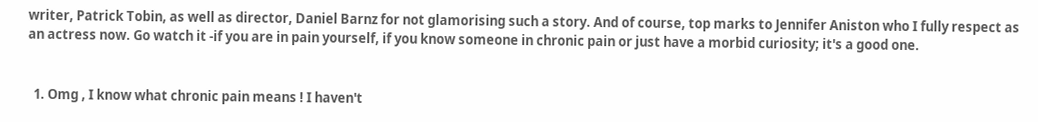writer, Patrick Tobin, as well as director, Daniel Barnz for not glamorising such a story. And of course, top marks to Jennifer Aniston who I fully respect as an actress now. Go watch it -if you are in pain yourself, if you know someone in chronic pain or just have a morbid curiosity; it's a good one.


  1. Omg , I know what chronic pain means ! I haven't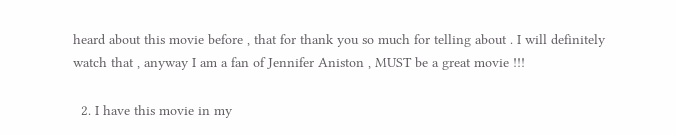heard about this movie before , that for thank you so much for telling about . I will definitely watch that , anyway I am a fan of Jennifer Aniston , MUST be a great movie !!!

  2. I have this movie in my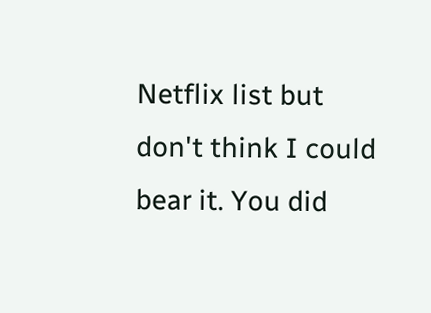Netflix list but don't think I could bear it. You did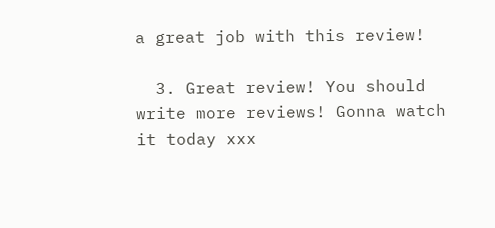a great job with this review!

  3. Great review! You should write more reviews! Gonna watch it today xxx